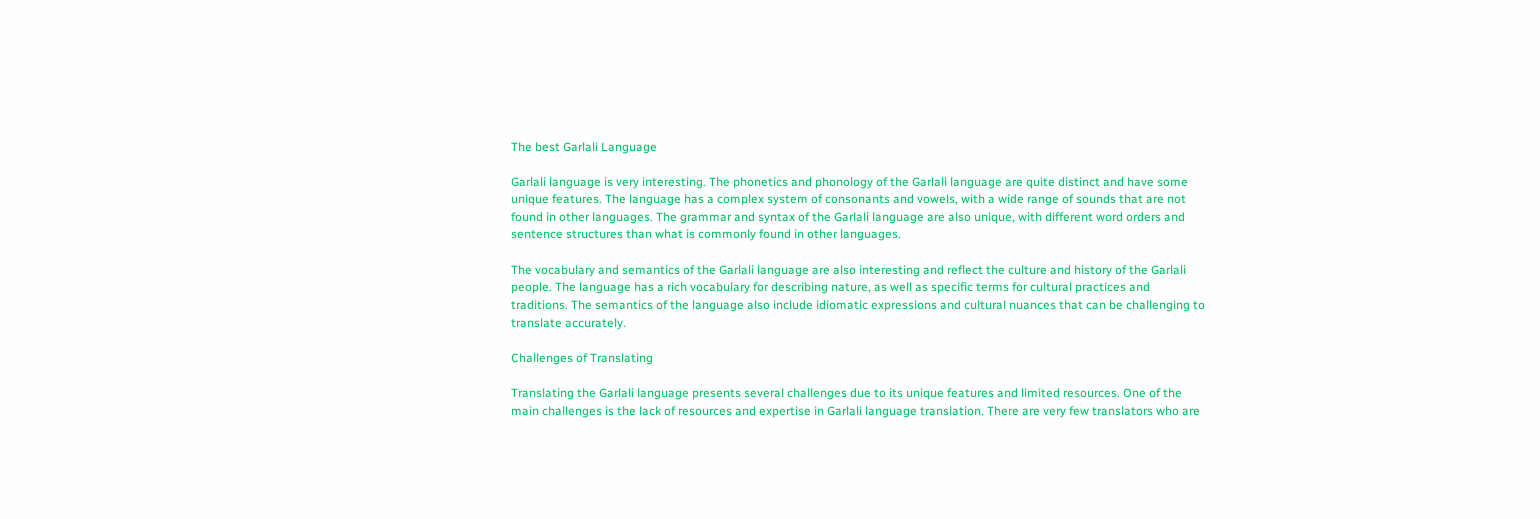The best Garlali Language

Garlali language is very interesting. The phonetics and phonology of the Garlali language are quite distinct and have some unique features. The language has a complex system of consonants and vowels, with a wide range of sounds that are not found in other languages. The grammar and syntax of the Garlali language are also unique, with different word orders and sentence structures than what is commonly found in other languages.

The vocabulary and semantics of the Garlali language are also interesting and reflect the culture and history of the Garlali people. The language has a rich vocabulary for describing nature, as well as specific terms for cultural practices and traditions. The semantics of the language also include idiomatic expressions and cultural nuances that can be challenging to translate accurately.

Challenges of Translating

Translating the Garlali language presents several challenges due to its unique features and limited resources. One of the main challenges is the lack of resources and expertise in Garlali language translation. There are very few translators who are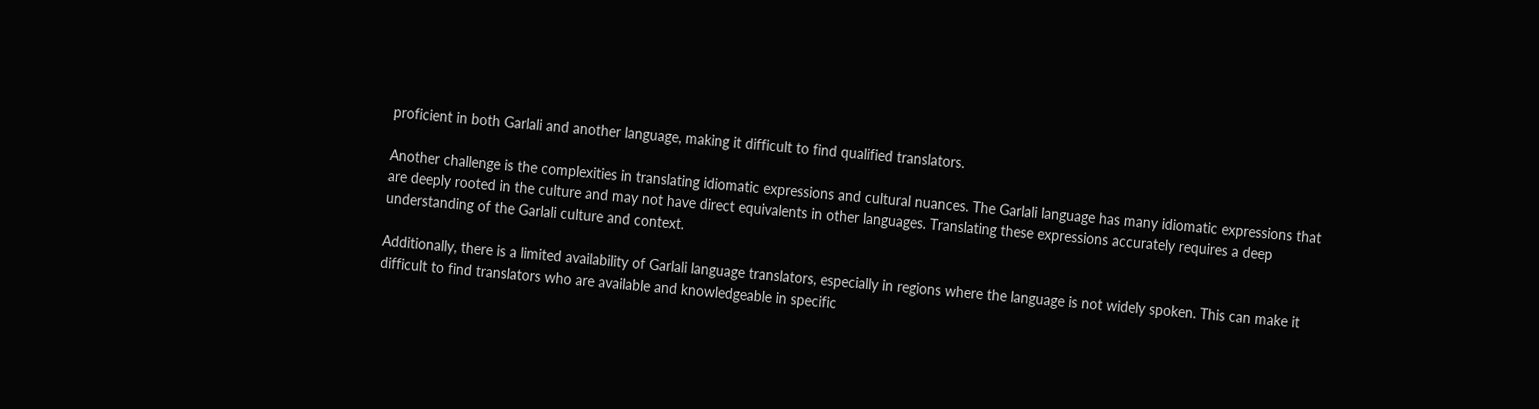proficient in both Garlali and another language, making it difficult to find qualified translators.

Another challenge is the complexities in translating idiomatic expressions and cultural nuances. The Garlali language has many idiomatic expressions that are deeply rooted in the culture and may not have direct equivalents in other languages. Translating these expressions accurately requires a deep understanding of the Garlali culture and context.

Additionally, there is a limited availability of Garlali language translators, especially in regions where the language is not widely spoken. This can make it difficult to find translators who are available and knowledgeable in specific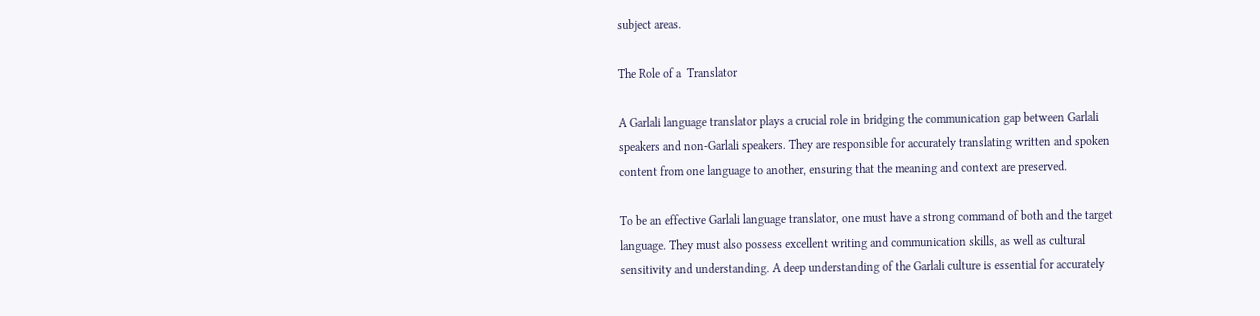subject areas.

The Role of a  Translator

A Garlali language translator plays a crucial role in bridging the communication gap between Garlali speakers and non-Garlali speakers. They are responsible for accurately translating written and spoken content from one language to another, ensuring that the meaning and context are preserved.

To be an effective Garlali language translator, one must have a strong command of both and the target language. They must also possess excellent writing and communication skills, as well as cultural sensitivity and understanding. A deep understanding of the Garlali culture is essential for accurately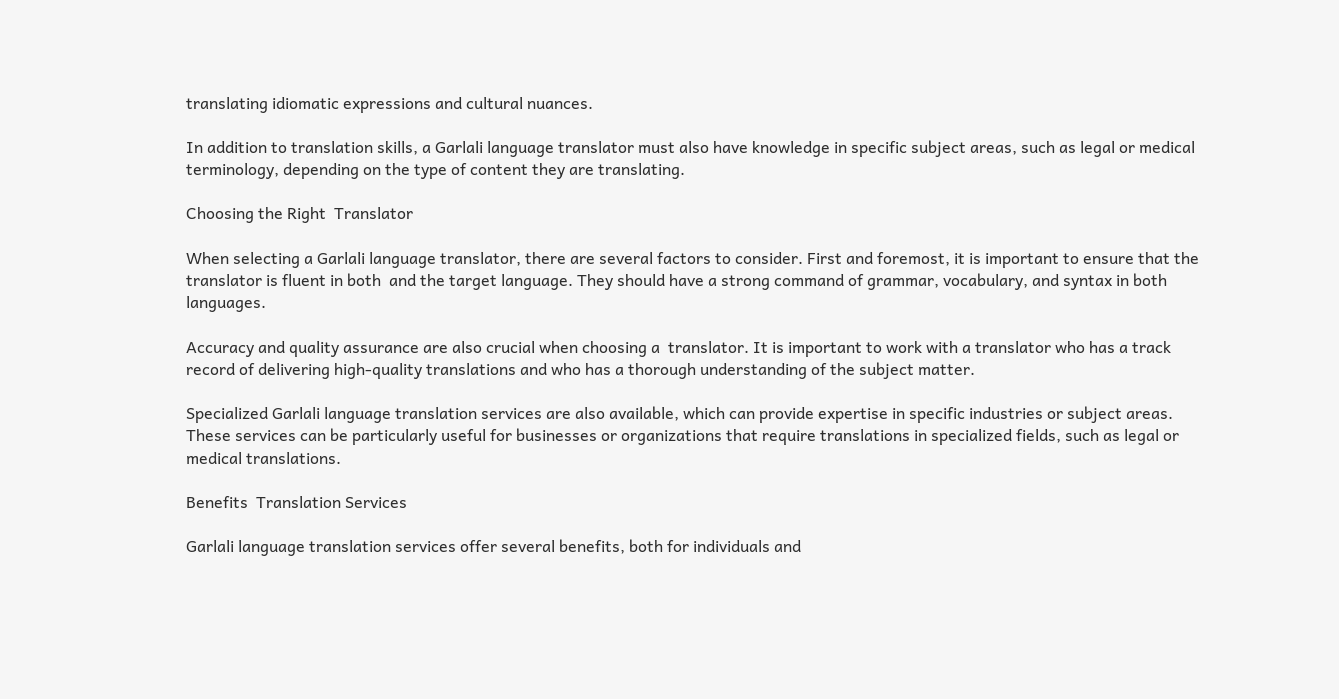translating idiomatic expressions and cultural nuances.

In addition to translation skills, a Garlali language translator must also have knowledge in specific subject areas, such as legal or medical terminology, depending on the type of content they are translating.

Choosing the Right  Translator

When selecting a Garlali language translator, there are several factors to consider. First and foremost, it is important to ensure that the translator is fluent in both  and the target language. They should have a strong command of grammar, vocabulary, and syntax in both languages.

Accuracy and quality assurance are also crucial when choosing a  translator. It is important to work with a translator who has a track record of delivering high-quality translations and who has a thorough understanding of the subject matter.

Specialized Garlali language translation services are also available, which can provide expertise in specific industries or subject areas. These services can be particularly useful for businesses or organizations that require translations in specialized fields, such as legal or medical translations.

Benefits  Translation Services

Garlali language translation services offer several benefits, both for individuals and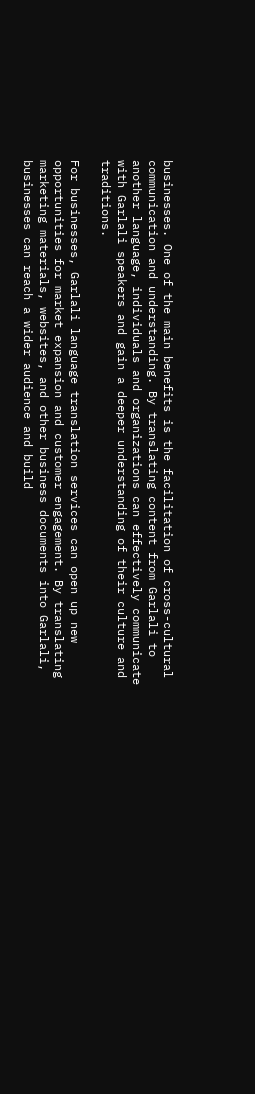businesses. One of the main benefits is the facilitation of cross-cultural communication and understanding. By translating content from Garlali to another language, individuals and organizations can effectively communicate with Garlali speakers and gain a deeper understanding of their culture and traditions.

For businesses, Garlali language translation services can open up new opportunities for market expansion and customer engagement. By translating marketing materials, websites, and other business documents into Garlali, businesses can reach a wider audience and build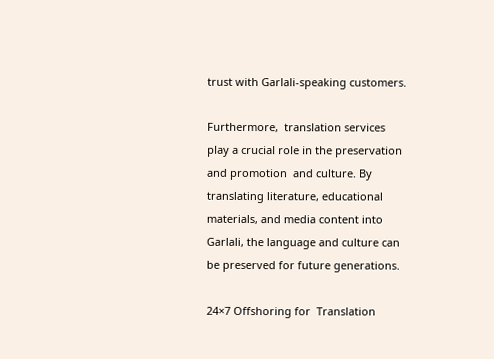trust with Garlali-speaking customers.

Furthermore,  translation services play a crucial role in the preservation and promotion  and culture. By translating literature, educational materials, and media content into Garlali, the language and culture can be preserved for future generations.

24×7 Offshoring for  Translation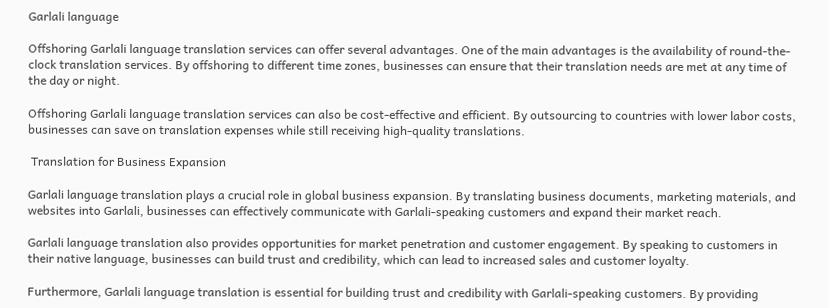Garlali language

Offshoring Garlali language translation services can offer several advantages. One of the main advantages is the availability of round-the-clock translation services. By offshoring to different time zones, businesses can ensure that their translation needs are met at any time of the day or night.

Offshoring Garlali language translation services can also be cost-effective and efficient. By outsourcing to countries with lower labor costs, businesses can save on translation expenses while still receiving high-quality translations.

 Translation for Business Expansion

Garlali language translation plays a crucial role in global business expansion. By translating business documents, marketing materials, and websites into Garlali, businesses can effectively communicate with Garlali-speaking customers and expand their market reach.

Garlali language translation also provides opportunities for market penetration and customer engagement. By speaking to customers in their native language, businesses can build trust and credibility, which can lead to increased sales and customer loyalty.

Furthermore, Garlali language translation is essential for building trust and credibility with Garlali-speaking customers. By providing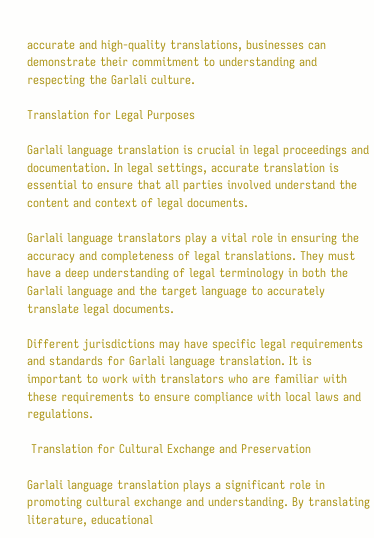accurate and high-quality translations, businesses can demonstrate their commitment to understanding and respecting the Garlali culture.

Translation for Legal Purposes

Garlali language translation is crucial in legal proceedings and documentation. In legal settings, accurate translation is essential to ensure that all parties involved understand the content and context of legal documents.

Garlali language translators play a vital role in ensuring the accuracy and completeness of legal translations. They must have a deep understanding of legal terminology in both the Garlali language and the target language to accurately translate legal documents.

Different jurisdictions may have specific legal requirements and standards for Garlali language translation. It is important to work with translators who are familiar with these requirements to ensure compliance with local laws and regulations.

 Translation for Cultural Exchange and Preservation

Garlali language translation plays a significant role in promoting cultural exchange and understanding. By translating literature, educational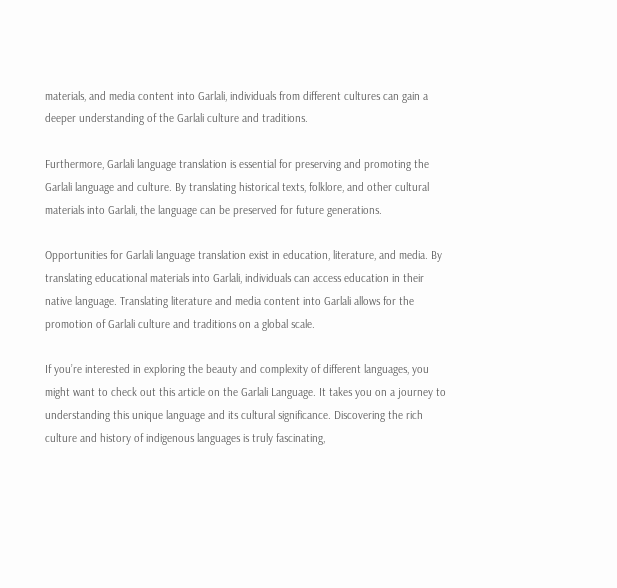materials, and media content into Garlali, individuals from different cultures can gain a deeper understanding of the Garlali culture and traditions.

Furthermore, Garlali language translation is essential for preserving and promoting the Garlali language and culture. By translating historical texts, folklore, and other cultural materials into Garlali, the language can be preserved for future generations.

Opportunities for Garlali language translation exist in education, literature, and media. By translating educational materials into Garlali, individuals can access education in their native language. Translating literature and media content into Garlali allows for the promotion of Garlali culture and traditions on a global scale.

If you’re interested in exploring the beauty and complexity of different languages, you might want to check out this article on the Garlali Language. It takes you on a journey to understanding this unique language and its cultural significance. Discovering the rich culture and history of indigenous languages is truly fascinating,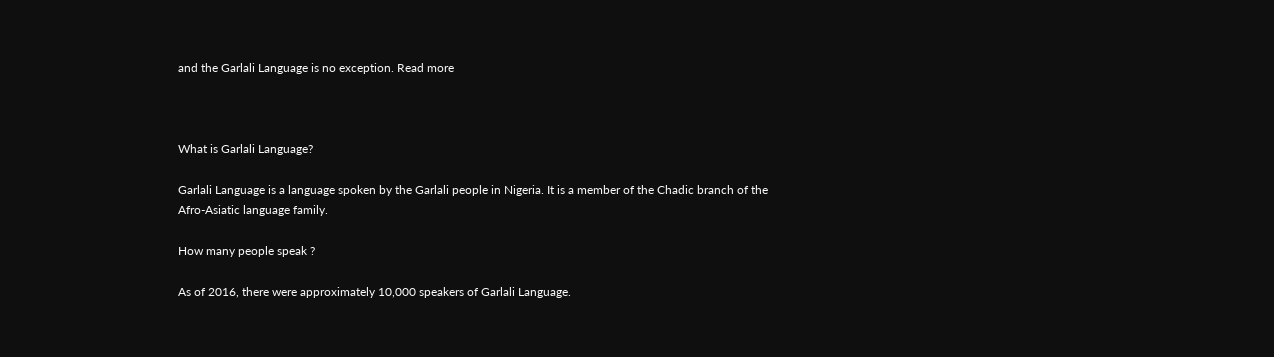and the Garlali Language is no exception. Read more



What is Garlali Language?

Garlali Language is a language spoken by the Garlali people in Nigeria. It is a member of the Chadic branch of the Afro-Asiatic language family.

How many people speak ?

As of 2016, there were approximately 10,000 speakers of Garlali Language.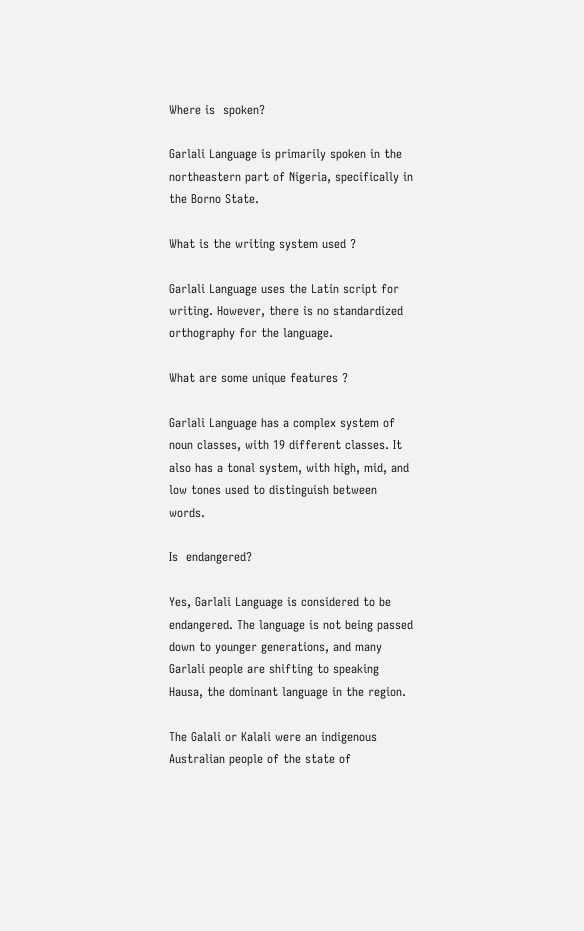Where is  spoken?

Garlali Language is primarily spoken in the northeastern part of Nigeria, specifically in the Borno State.

What is the writing system used ?

Garlali Language uses the Latin script for writing. However, there is no standardized orthography for the language.

What are some unique features ?

Garlali Language has a complex system of noun classes, with 19 different classes. It also has a tonal system, with high, mid, and low tones used to distinguish between words.

Is  endangered?

Yes, Garlali Language is considered to be endangered. The language is not being passed down to younger generations, and many Garlali people are shifting to speaking Hausa, the dominant language in the region.

The Galali or Kalali were an indigenous Australian people of the state of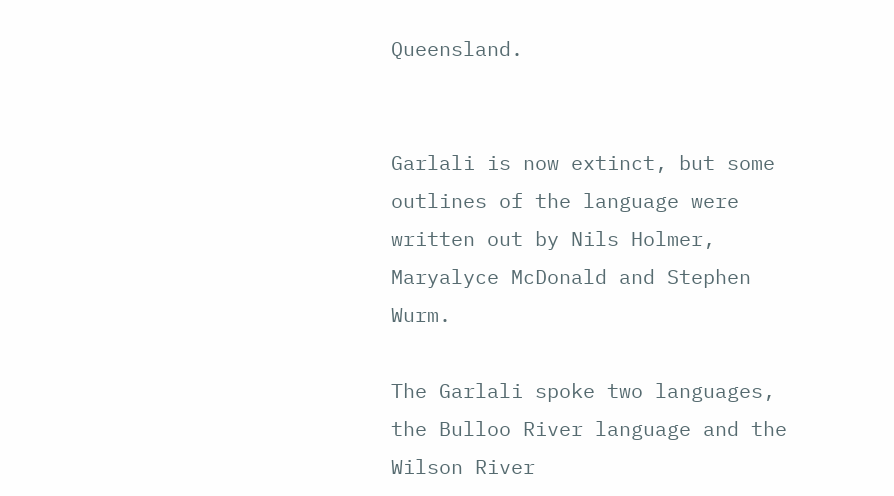Queensland.


Garlali is now extinct, but some outlines of the language were written out by Nils Holmer, Maryalyce McDonald and Stephen Wurm.

The Garlali spoke two languages, the Bulloo River language and the Wilson River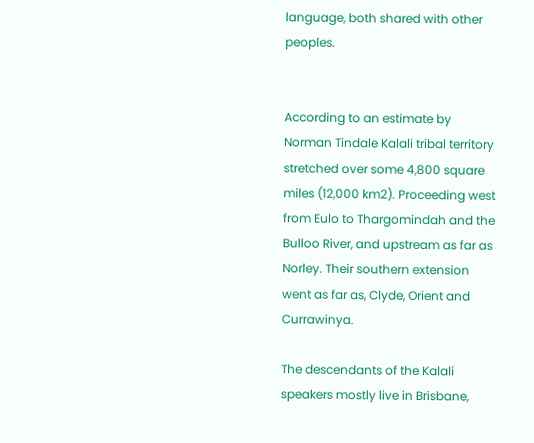language, both shared with other peoples.


According to an estimate by Norman Tindale Kalali tribal territory stretched over some 4,800 square miles (12,000 km2). Proceeding west from Eulo to Thargomindah and the Bulloo River, and upstream as far as Norley. Their southern extension went as far as, Clyde, Orient and Currawinya.

The descendants of the Kalali speakers mostly live in Brisbane,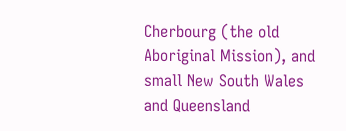Cherbourg (the old Aboriginal Mission), and small New South Wales and Queensland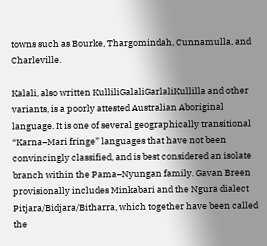towns such as Bourke, Thargomindah, Cunnamulla, and Charleville.

Kalali, also written KulliliGalaliGarlaliKullilla and other variants, is a poorly attested Australian Aboriginal language. It is one of several geographically transitional “Karna–Mari fringe” languages that have not been convincingly classified, and is best considered an isolate branch within the Pama–Nyungan family. Gavan Breen provisionally includes Minkabari and the Ngura dialect Pitjara/Bidjara/Bitharra, which together have been called the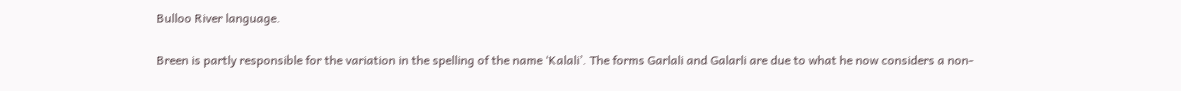Bulloo River language.

Breen is partly responsible for the variation in the spelling of the name ‘Kalali’. The forms Garlali and Galarli are due to what he now considers a non-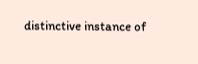distinctive instance of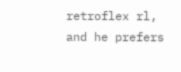retroflex rl, and he prefers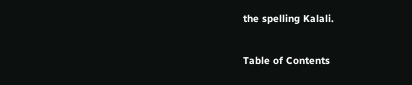the spelling Kalali.

Table of Contents